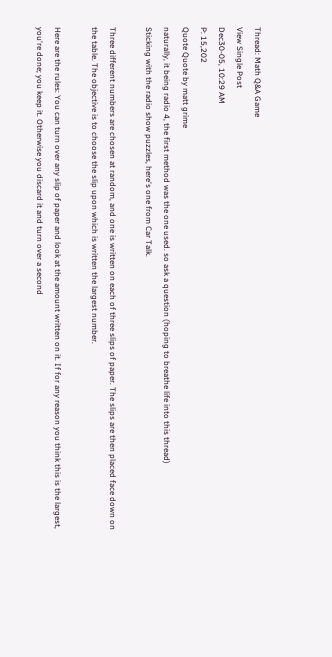Thread: Math Q&A Game
View Single Post
Dec30-05, 10:29 AM
P: 15,202
Quote Quote by matt grime
naturally, it being radio 4, the first method was the one used. so ask a question (hoping to breathe life into this thread)
Sticking with the radio show puzzles, here's one from Car Talk.

Three different numbers are chosen at random, and one is written on each of three slips of paper. The slips are then placed face down on the table. The objective is to choose the slip upon which is written the largest number.

Here are the rules: You can turn over any slip of paper and look at the amount written on it. If for any reason you think this is the largest, you're done; you keep it. Otherwise you discard it and turn over a second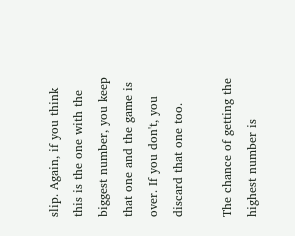slip. Again, if you think this is the one with the biggest number, you keep that one and the game is over. If you don't, you discard that one too.

The chance of getting the highest number is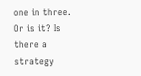one in three. Or is it? Is there a strategy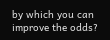by which you can improve the odds?